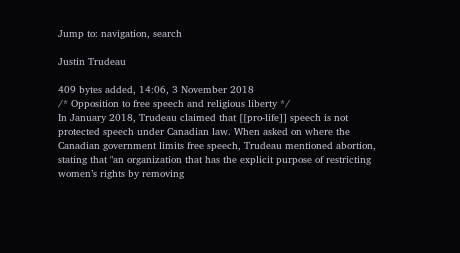Jump to: navigation, search

Justin Trudeau

409 bytes added, 14:06, 3 November 2018
/* Opposition to free speech and religious liberty */
In January 2018, Trudeau claimed that [[pro-life]] speech is not protected speech under Canadian law. When asked on where the Canadian government limits free speech, Trudeau mentioned abortion, stating that "an organization that has the explicit purpose of restricting women’s rights by removing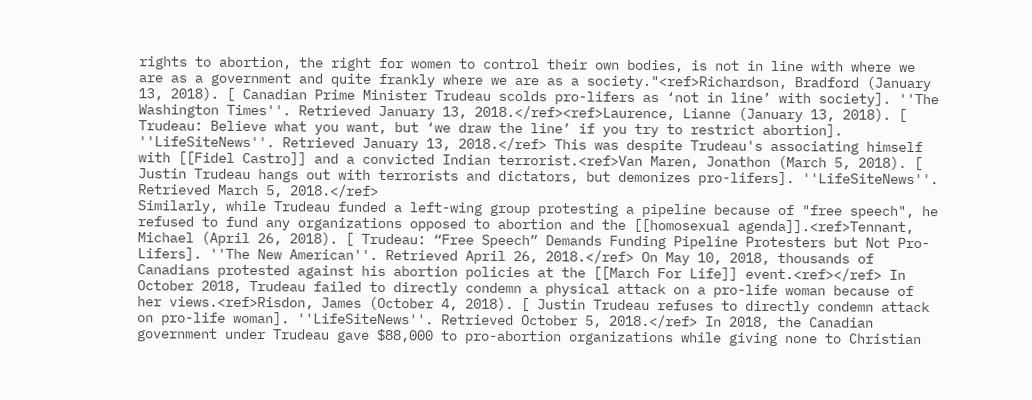rights to abortion, the right for women to control their own bodies, is not in line with where we are as a government and quite frankly where we are as a society."<ref>Richardson, Bradford (January 13, 2018). [ Canadian Prime Minister Trudeau scolds pro-lifers as ‘not in line’ with society]. ''The Washington Times''. Retrieved January 13, 2018.</ref><ref>Laurence, Lianne (January 13, 2018). [ Trudeau: Believe what you want, but ‘we draw the line’ if you try to restrict abortion]. ''LifeSiteNews''. Retrieved January 13, 2018.</ref> This was despite Trudeau's associating himself with [[Fidel Castro]] and a convicted Indian terrorist.<ref>Van Maren, Jonathon (March 5, 2018). [ Justin Trudeau hangs out with terrorists and dictators, but demonizes pro-lifers]. ''LifeSiteNews''. Retrieved March 5, 2018.</ref>
Similarly, while Trudeau funded a left-wing group protesting a pipeline because of "free speech", he refused to fund any organizations opposed to abortion and the [[homosexual agenda]].<ref>Tennant, Michael (April 26, 2018). [ Trudeau: “Free Speech” Demands Funding Pipeline Protesters but Not Pro-Lifers]. ''The New American''. Retrieved April 26, 2018.</ref> On May 10, 2018, thousands of Canadians protested against his abortion policies at the [[March For Life]] event.<ref></ref> In October 2018, Trudeau failed to directly condemn a physical attack on a pro-life woman because of her views.<ref>Risdon, James (October 4, 2018). [ Justin Trudeau refuses to directly condemn attack on pro-life woman]. ''LifeSiteNews''. Retrieved October 5, 2018.</ref> In 2018, the Canadian government under Trudeau gave $88,000 to pro-abortion organizations while giving none to Christian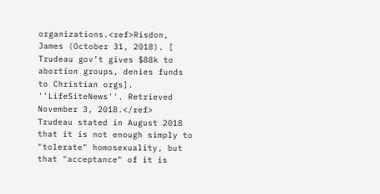organizations.<ref>Risdon, James (October 31, 2018). [ Trudeau gov’t gives $88k to abortion groups, denies funds to Christian orgs]. ''LifeSiteNews''. Retrieved November 3, 2018.</ref>
Trudeau stated in August 2018 that it is not enough simply to "tolerate" homosexuality, but that "acceptance" of it is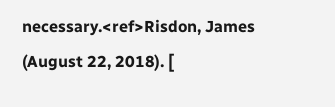necessary.<ref>Risdon, James (August 22, 2018). [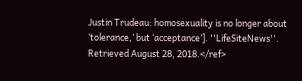Justin Trudeau: homosexuality is no longer about ‘tolerance,’ but ‘acceptance’]. ''LifeSiteNews''. Retrieved August 28, 2018.</ref>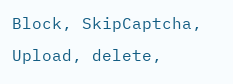Block, SkipCaptcha, Upload, delete,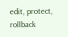edit, protect, rollback